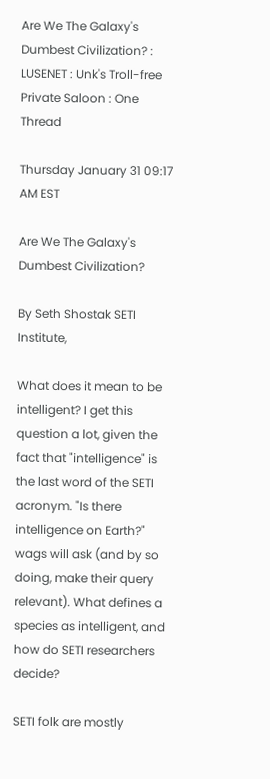Are We The Galaxy's Dumbest Civilization? : LUSENET : Unk's Troll-free Private Saloon : One Thread

Thursday January 31 09:17 AM EST

Are We The Galaxy's Dumbest Civilization?

By Seth Shostak SETI Institute,

What does it mean to be intelligent? I get this question a lot, given the fact that "intelligence" is the last word of the SETI acronym. "Is there intelligence on Earth?" wags will ask (and by so doing, make their query relevant). What defines a species as intelligent, and how do SETI researchers decide?

SETI folk are mostly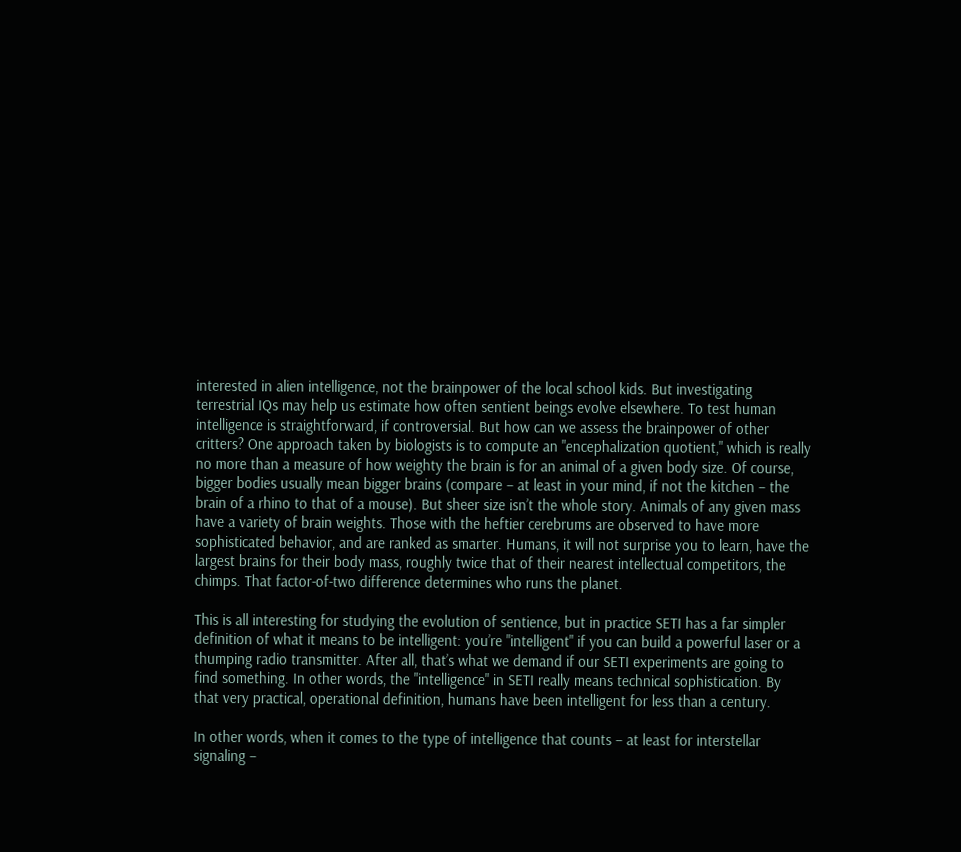interested in alien intelligence, not the brainpower of the local school kids. But investigating terrestrial IQs may help us estimate how often sentient beings evolve elsewhere. To test human intelligence is straightforward, if controversial. But how can we assess the brainpower of other critters? One approach taken by biologists is to compute an "encephalization quotient," which is really no more than a measure of how weighty the brain is for an animal of a given body size. Of course, bigger bodies usually mean bigger brains (compare – at least in your mind, if not the kitchen – the brain of a rhino to that of a mouse). But sheer size isn’t the whole story. Animals of any given mass have a variety of brain weights. Those with the heftier cerebrums are observed to have more sophisticated behavior, and are ranked as smarter. Humans, it will not surprise you to learn, have the largest brains for their body mass, roughly twice that of their nearest intellectual competitors, the chimps. That factor-of-two difference determines who runs the planet.

This is all interesting for studying the evolution of sentience, but in practice SETI has a far simpler definition of what it means to be intelligent: you’re "intelligent" if you can build a powerful laser or a thumping radio transmitter. After all, that’s what we demand if our SETI experiments are going to find something. In other words, the "intelligence" in SETI really means technical sophistication. By that very practical, operational definition, humans have been intelligent for less than a century.

In other words, when it comes to the type of intelligence that counts – at least for interstellar signaling –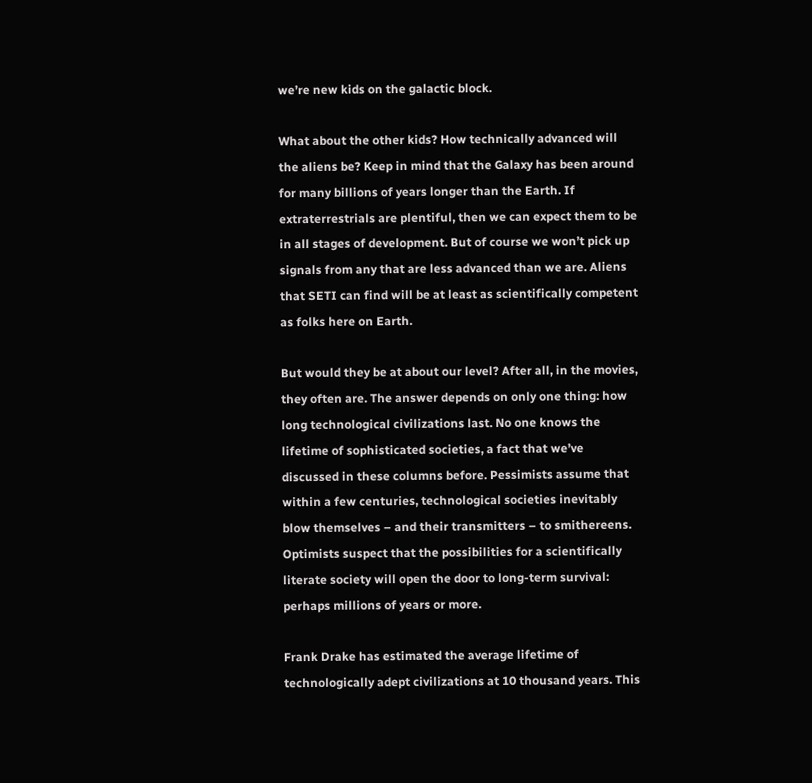we’re new kids on the galactic block.

What about the other kids? How technically advanced will the aliens be? Keep in mind that the Galaxy has been around for many billions of years longer than the Earth. If extraterrestrials are plentiful, then we can expect them to be in all stages of development. But of course we won’t pick up signals from any that are less advanced than we are. Aliens that SETI can find will be at least as scientifically competent as folks here on Earth.

But would they be at about our level? After all, in the movies, they often are. The answer depends on only one thing: how long technological civilizations last. No one knows the lifetime of sophisticated societies, a fact that we’ve discussed in these columns before. Pessimists assume that within a few centuries, technological societies inevitably blow themselves – and their transmitters – to smithereens. Optimists suspect that the possibilities for a scientifically literate society will open the door to long-term survival: perhaps millions of years or more.

Frank Drake has estimated the average lifetime of technologically adept civilizations at 10 thousand years. This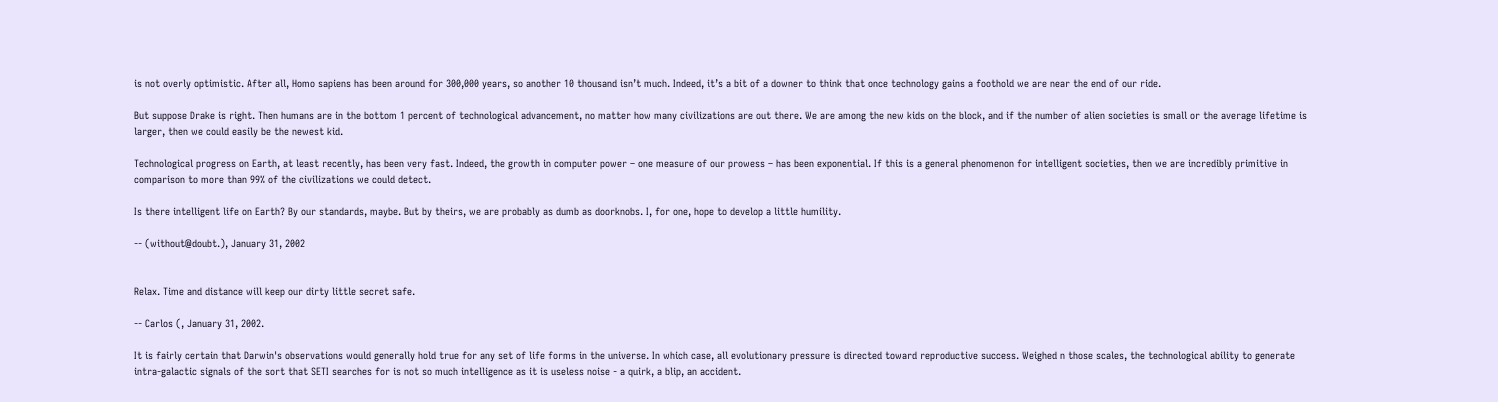is not overly optimistic. After all, Homo sapiens has been around for 300,000 years, so another 10 thousand isn’t much. Indeed, it’s a bit of a downer to think that once technology gains a foothold we are near the end of our ride.

But suppose Drake is right. Then humans are in the bottom 1 percent of technological advancement, no matter how many civilizations are out there. We are among the new kids on the block, and if the number of alien societies is small or the average lifetime is larger, then we could easily be the newest kid.

Technological progress on Earth, at least recently, has been very fast. Indeed, the growth in computer power – one measure of our prowess – has been exponential. If this is a general phenomenon for intelligent societies, then we are incredibly primitive in comparison to more than 99% of the civilizations we could detect.

Is there intelligent life on Earth? By our standards, maybe. But by theirs, we are probably as dumb as doorknobs. I, for one, hope to develop a little humility.

-- (without@doubt.), January 31, 2002


Relax. Time and distance will keep our dirty little secret safe.

-- Carlos (, January 31, 2002.

It is fairly certain that Darwin's observations would generally hold true for any set of life forms in the universe. In which case, all evolutionary pressure is directed toward reproductive success. Weighed n those scales, the technological ability to generate intra-galactic signals of the sort that SETI searches for is not so much intelligence as it is useless noise - a quirk, a blip, an accident.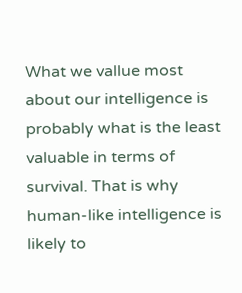What we vallue most about our intelligence is probably what is the least valuable in terms of survival. That is why human-like intelligence is likely to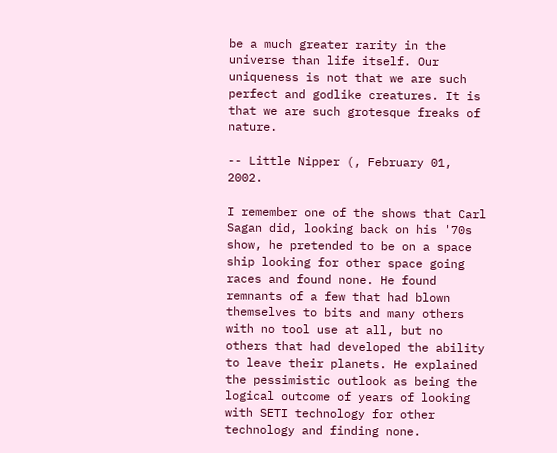be a much greater rarity in the universe than life itself. Our uniqueness is not that we are such perfect and godlike creatures. It is that we are such grotesque freaks of nature.

-- Little Nipper (, February 01, 2002.

I remember one of the shows that Carl Sagan did, looking back on his '70s show, he pretended to be on a space ship looking for other space going races and found none. He found remnants of a few that had blown themselves to bits and many others with no tool use at all, but no others that had developed the ability to leave their planets. He explained the pessimistic outlook as being the logical outcome of years of looking with SETI technology for other technology and finding none.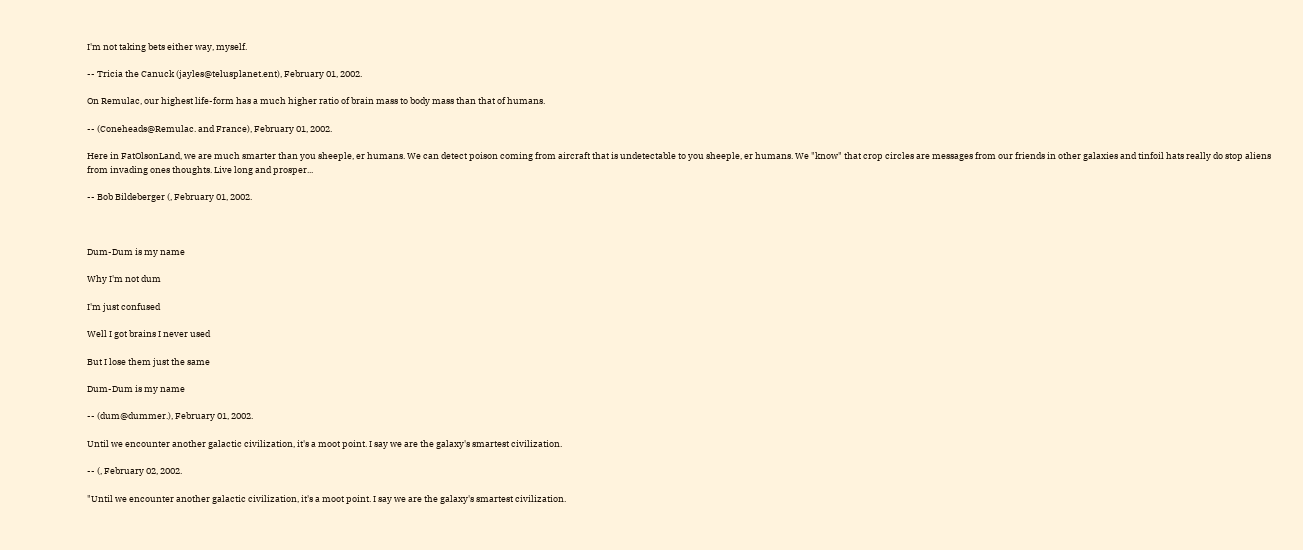I'm not taking bets either way, myself.

-- Tricia the Canuck (jayles@telusplanet.ent), February 01, 2002.

On Remulac, our highest life-form has a much higher ratio of brain mass to body mass than that of humans.

-- (Coneheads@Remulac. and France), February 01, 2002.

Here in FatOlsonLand, we are much smarter than you sheeple, er humans. We can detect poison coming from aircraft that is undetectable to you sheeple, er humans. We "know" that crop circles are messages from our friends in other galaxies and tinfoil hats really do stop aliens from invading ones thoughts. Live long and prosper...

-- Bob Bildeberger (, February 01, 2002.



Dum-Dum is my name

Why I'm not dum

I'm just confused

Well I got brains I never used

But I lose them just the same

Dum-Dum is my name

-- (dum@dummer.), February 01, 2002.

Until we encounter another galactic civilization, it's a moot point. I say we are the galaxy's smartest civilization.

-- (, February 02, 2002.

"Until we encounter another galactic civilization, it's a moot point. I say we are the galaxy's smartest civilization.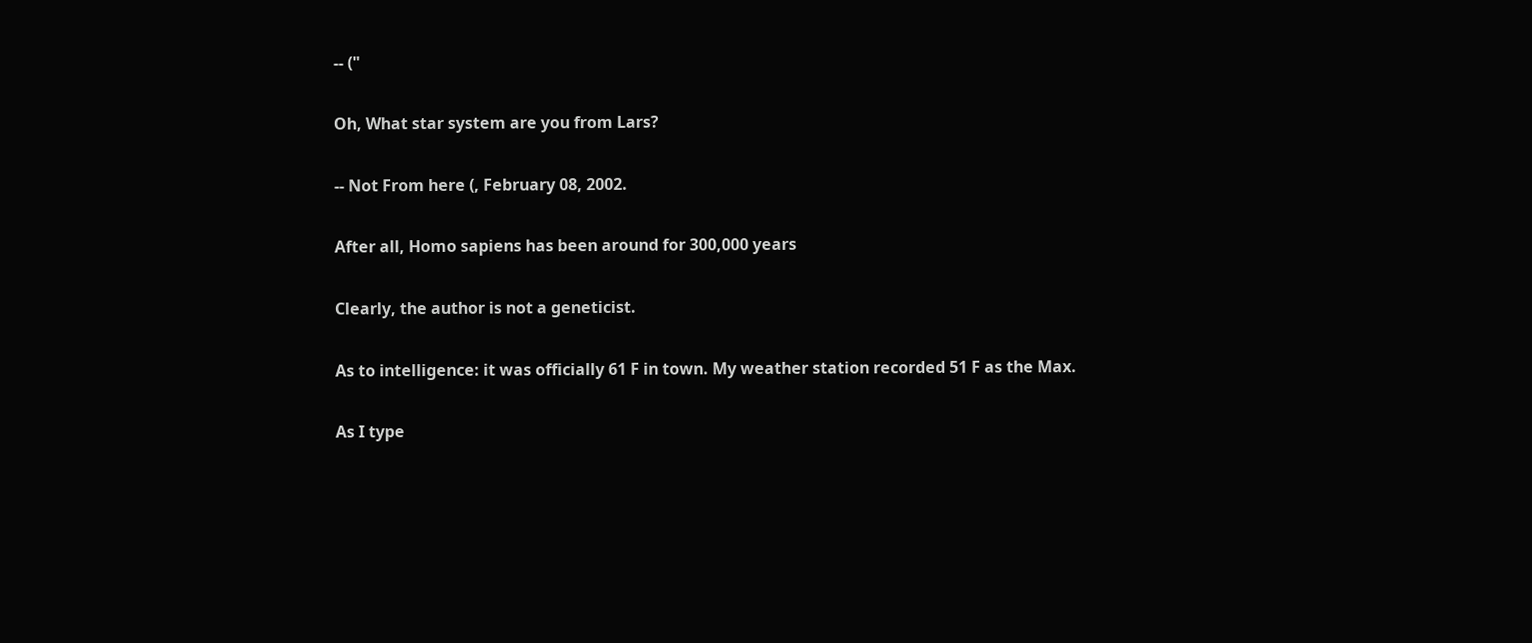-- ("

Oh, What star system are you from Lars?

-- Not From here (, February 08, 2002.

After all, Homo sapiens has been around for 300,000 years

Clearly, the author is not a geneticist.

As to intelligence: it was officially 61 F in town. My weather station recorded 51 F as the Max.

As I type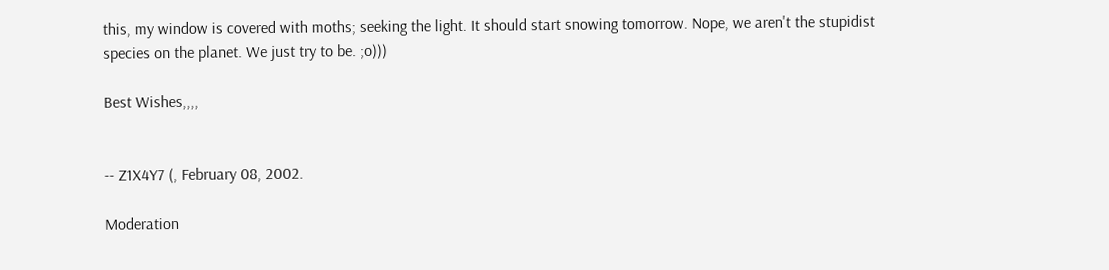this, my window is covered with moths; seeking the light. It should start snowing tomorrow. Nope, we aren't the stupidist species on the planet. We just try to be. ;o)))

Best Wishes,,,,


-- Z1X4Y7 (, February 08, 2002.

Moderation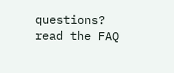questions? read the FAQ